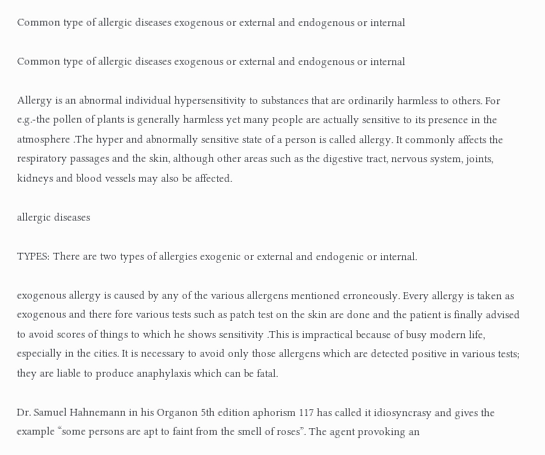Common type of allergic diseases exogenous or external and endogenous or internal

Common type of allergic diseases exogenous or external and endogenous or internal

Allergy is an abnormal individual hypersensitivity to substances that are ordinarily harmless to others. For e.g.-the pollen of plants is generally harmless yet many people are actually sensitive to its presence in the atmosphere .The hyper and abnormally sensitive state of a person is called allergy. It commonly affects the respiratory passages and the skin, although other areas such as the digestive tract, nervous system, joints, kidneys and blood vessels may also be affected.

allergic diseases

TYPES: There are two types of allergies exogenic or external and endogenic or internal.

exogenous allergy is caused by any of the various allergens mentioned erroneously. Every allergy is taken as exogenous and there fore various tests such as patch test on the skin are done and the patient is finally advised to avoid scores of things to which he shows sensitivity .This is impractical because of busy modern life, especially in the cities. It is necessary to avoid only those allergens which are detected positive in various tests; they are liable to produce anaphylaxis which can be fatal.

Dr. Samuel Hahnemann in his Organon 5th edition aphorism 117 has called it idiosyncrasy and gives the example “some persons are apt to faint from the smell of roses”. The agent provoking an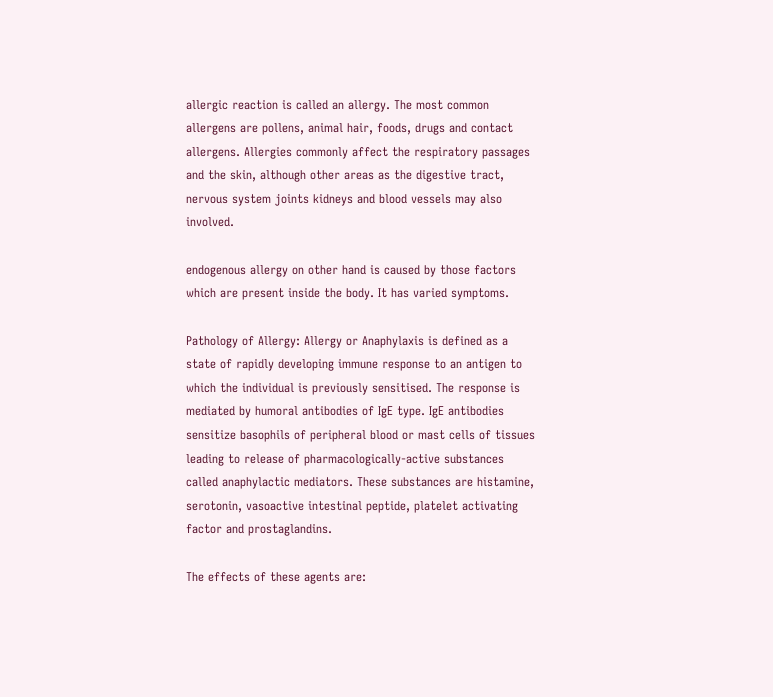allergic reaction is called an allergy. The most common allergens are pollens, animal hair, foods, drugs and contact allergens. Allergies commonly affect the respiratory passages and the skin, although other areas as the digestive tract, nervous system joints kidneys and blood vessels may also involved.

endogenous allergy on other hand is caused by those factors which are present inside the body. It has varied symptoms.

Pathology of Allergy: Allergy or Anaphylaxis is defined as a state of rapidly developing immune response to an antigen to which the individual is previously sensitised. The response is mediated by humoral antibodies of IgE type. IgE antibodies sensitize basophils of peripheral blood or mast cells of tissues leading to release of pharmacologically-active substances called anaphylactic mediators. These substances are histamine, serotonin, vasoactive intestinal peptide, platelet activating factor and prostaglandins.

The effects of these agents are: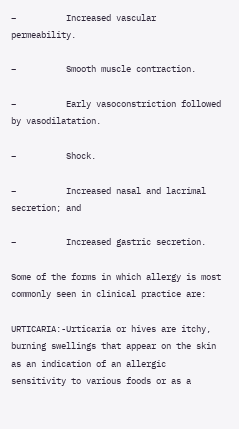–          Increased vascular permeability.

–          Smooth muscle contraction.

–          Early vasoconstriction followed by vasodilatation.

–          Shock.

–          Increased nasal and lacrimal secretion; and

–          Increased gastric secretion.

Some of the forms in which allergy is most commonly seen in clinical practice are:

URTICARIA:-Urticaria or hives are itchy, burning swellings that appear on the skin as an indication of an allergic sensitivity to various foods or as a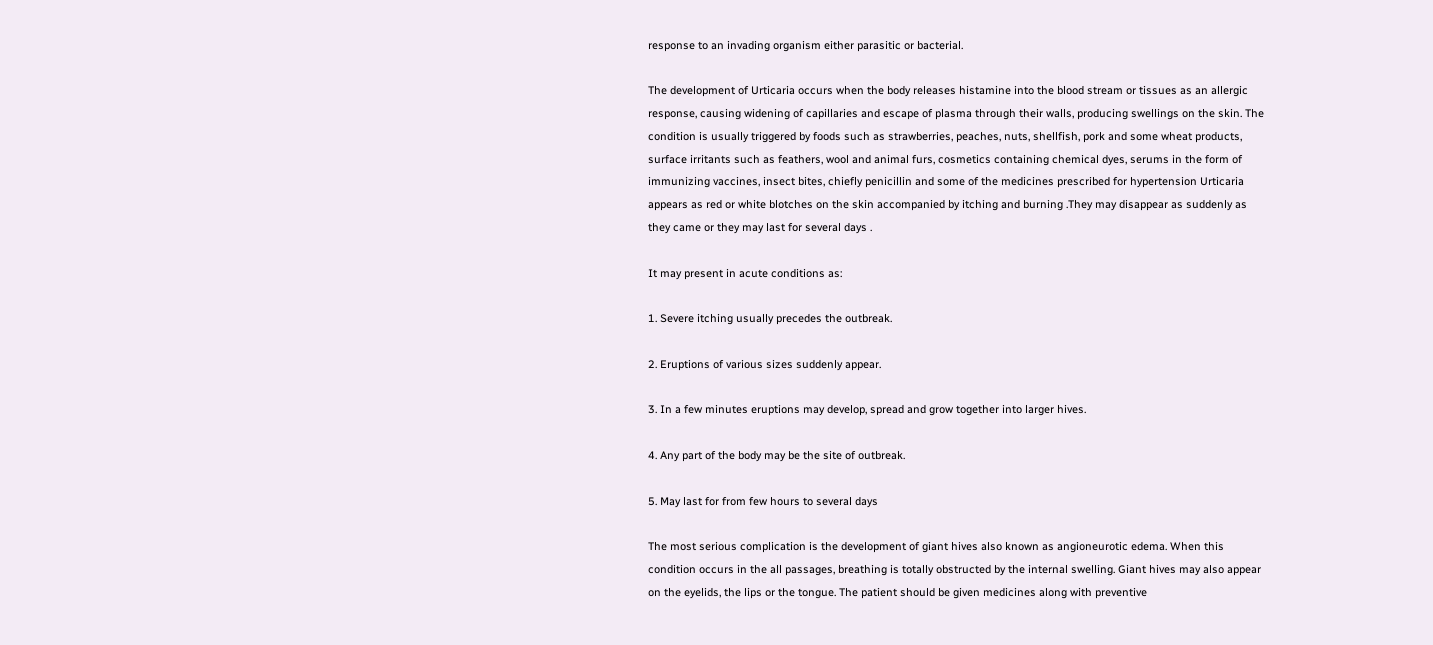response to an invading organism either parasitic or bacterial.

The development of Urticaria occurs when the body releases histamine into the blood stream or tissues as an allergic response, causing widening of capillaries and escape of plasma through their walls, producing swellings on the skin. The condition is usually triggered by foods such as strawberries, peaches, nuts, shellfish, pork and some wheat products, surface irritants such as feathers, wool and animal furs, cosmetics containing chemical dyes, serums in the form of immunizing vaccines, insect bites, chiefly penicillin and some of the medicines prescribed for hypertension Urticaria appears as red or white blotches on the skin accompanied by itching and burning .They may disappear as suddenly as they came or they may last for several days .

It may present in acute conditions as:

1. Severe itching usually precedes the outbreak.

2. Eruptions of various sizes suddenly appear.

3. In a few minutes eruptions may develop, spread and grow together into larger hives.

4. Any part of the body may be the site of outbreak.

5. May last for from few hours to several days

The most serious complication is the development of giant hives also known as angioneurotic edema. When this condition occurs in the all passages, breathing is totally obstructed by the internal swelling. Giant hives may also appear on the eyelids, the lips or the tongue. The patient should be given medicines along with preventive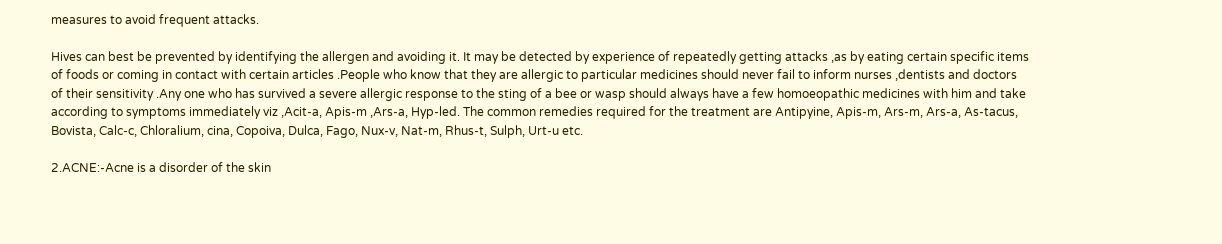measures to avoid frequent attacks.

Hives can best be prevented by identifying the allergen and avoiding it. It may be detected by experience of repeatedly getting attacks ,as by eating certain specific items of foods or coming in contact with certain articles .People who know that they are allergic to particular medicines should never fail to inform nurses ,dentists and doctors of their sensitivity .Any one who has survived a severe allergic response to the sting of a bee or wasp should always have a few homoeopathic medicines with him and take according to symptoms immediately viz ,Acit-a, Apis-m ,Ars-a, Hyp-led. The common remedies required for the treatment are Antipyine, Apis-m, Ars-m, Ars-a, As-tacus, Bovista, Calc-c, Chloralium, cina, Copoiva, Dulca, Fago, Nux-v, Nat-m, Rhus-t, Sulph, Urt-u etc.

2.ACNE:-Acne is a disorder of the skin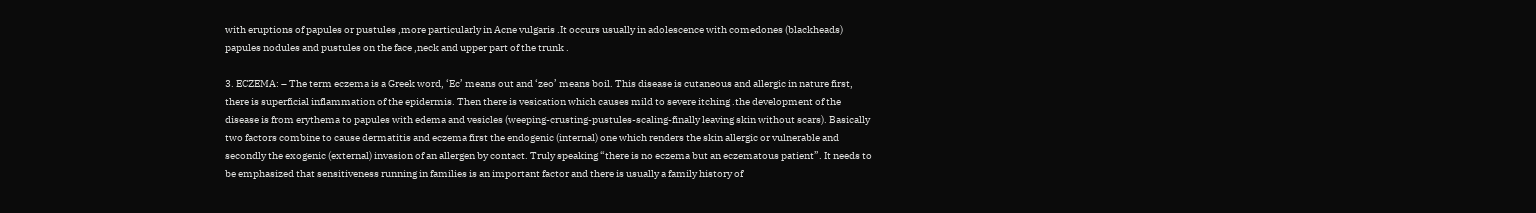with eruptions of papules or pustules ,more particularly in Acne vulgaris .It occurs usually in adolescence with comedones (blackheads) papules nodules and pustules on the face ,neck and upper part of the trunk .

3. ECZEMA: – The term eczema is a Greek word, ‘Ec’ means out and ‘zeo’ means boil. This disease is cutaneous and allergic in nature first, there is superficial inflammation of the epidermis. Then there is vesication which causes mild to severe itching .the development of the disease is from erythema to papules with edema and vesicles (weeping-crusting-pustules-scaling-finally leaving skin without scars). Basically two factors combine to cause dermatitis and eczema first the endogenic (internal) one which renders the skin allergic or vulnerable and secondly the exogenic (external) invasion of an allergen by contact. Truly speaking “there is no eczema but an eczematous patient”. It needs to be emphasized that sensitiveness running in families is an important factor and there is usually a family history of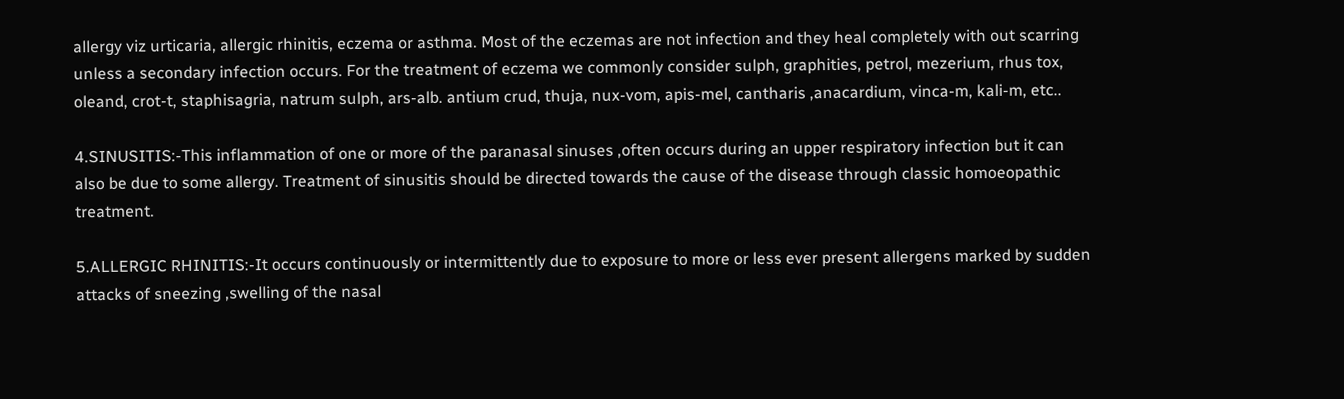allergy viz urticaria, allergic rhinitis, eczema or asthma. Most of the eczemas are not infection and they heal completely with out scarring unless a secondary infection occurs. For the treatment of eczema we commonly consider sulph, graphities, petrol, mezerium, rhus tox, oleand, crot-t, staphisagria, natrum sulph, ars-alb. antium crud, thuja, nux-vom, apis-mel, cantharis ,anacardium, vinca-m, kali-m, etc..

4.SINUSITIS:-This inflammation of one or more of the paranasal sinuses ,often occurs during an upper respiratory infection but it can also be due to some allergy. Treatment of sinusitis should be directed towards the cause of the disease through classic homoeopathic treatment.

5.ALLERGIC RHINITIS:-It occurs continuously or intermittently due to exposure to more or less ever present allergens marked by sudden attacks of sneezing ,swelling of the nasal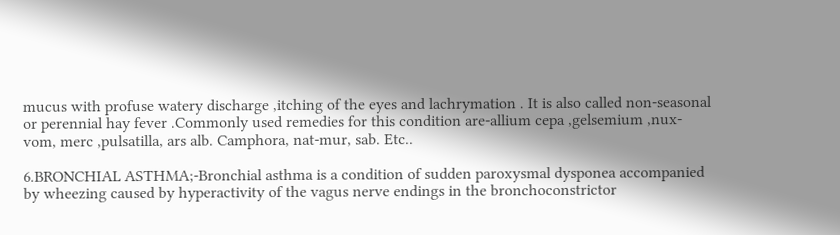mucus with profuse watery discharge ,itching of the eyes and lachrymation . It is also called non-seasonal or perennial hay fever .Commonly used remedies for this condition are-allium cepa ,gelsemium ,nux-vom, merc ,pulsatilla, ars alb. Camphora, nat-mur, sab. Etc..

6.BRONCHIAL ASTHMA;-Bronchial asthma is a condition of sudden paroxysmal dysponea accompanied by wheezing caused by hyperactivity of the vagus nerve endings in the bronchoconstrictor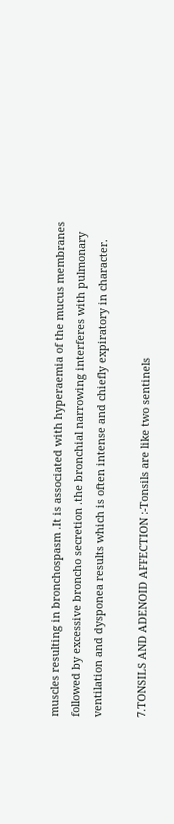muscles resulting in bronchospasm .It is associated with hyperaemia of the mucus membranes followed by excessive broncho secretion .the bronchial narrowing interferes with pulmonary ventilation and dysponea results which is often intense and chiefly expiratory in character.

7.TONSILS AND ADENOID AFFECTION :-Tonsils are like two sentinels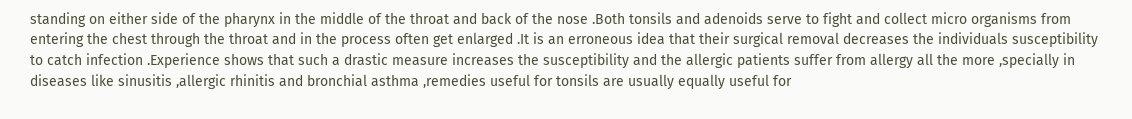standing on either side of the pharynx in the middle of the throat and back of the nose .Both tonsils and adenoids serve to fight and collect micro organisms from entering the chest through the throat and in the process often get enlarged .It is an erroneous idea that their surgical removal decreases the individuals susceptibility to catch infection .Experience shows that such a drastic measure increases the susceptibility and the allergic patients suffer from allergy all the more ,specially in diseases like sinusitis ,allergic rhinitis and bronchial asthma ,remedies useful for tonsils are usually equally useful for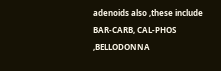adenoids also ,these include BAR-CARB, CAL-PHOS ,BELLODONNA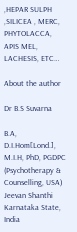,HEPAR SULPH ,SILICEA , MERC, PHYTOLACCA, APIS MEL, LACHESIS, ETC…

About the author

Dr B.S Suvarna

B.A, D.I.Hom[Lond.], M.I.H, PhD, PGDPC (Psychotherapy & Counselling, USA)
Jeevan Shanthi
Karnataka State, India